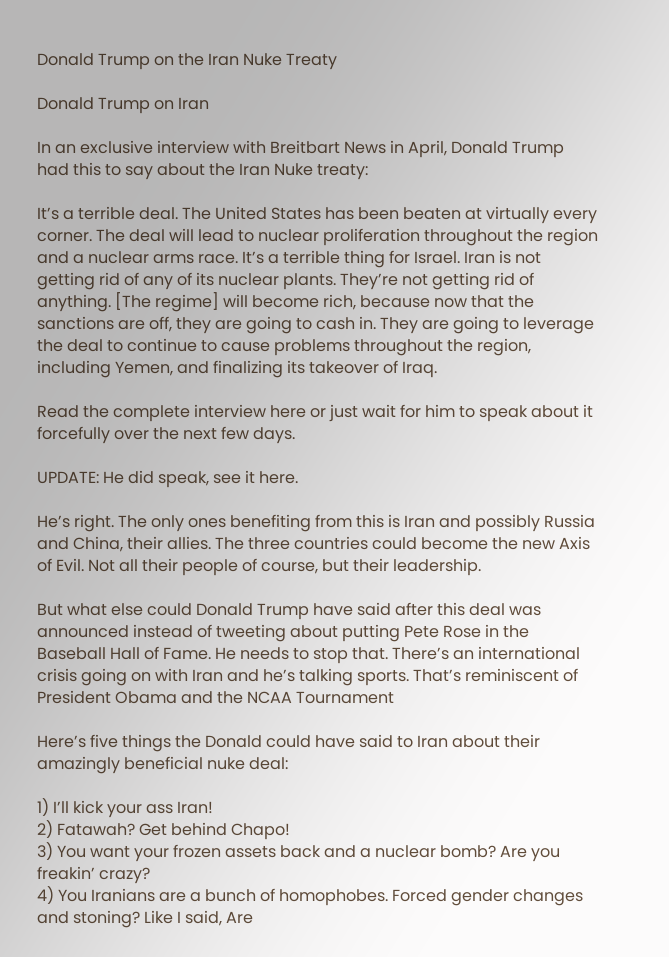Donald Trump on the Iran Nuke Treaty

Donald Trump on Iran

In an exclusive interview with Breitbart News in April, Donald Trump had this to say about the Iran Nuke treaty:

It’s a terrible deal. The United States has been beaten at virtually every corner. The deal will lead to nuclear proliferation throughout the region and a nuclear arms race. It’s a terrible thing for Israel. Iran is not getting rid of any of its nuclear plants. They’re not getting rid of anything. [The regime] will become rich, because now that the sanctions are off, they are going to cash in. They are going to leverage the deal to continue to cause problems throughout the region, including Yemen, and finalizing its takeover of Iraq.

Read the complete interview here or just wait for him to speak about it forcefully over the next few days.

UPDATE: He did speak, see it here.

He’s right. The only ones benefiting from this is Iran and possibly Russia and China, their allies. The three countries could become the new Axis of Evil. Not all their people of course, but their leadership.

But what else could Donald Trump have said after this deal was announced instead of tweeting about putting Pete Rose in the Baseball Hall of Fame. He needs to stop that. There’s an international crisis going on with Iran and he’s talking sports. That’s reminiscent of President Obama and the NCAA Tournament

Here’s five things the Donald could have said to Iran about their amazingly beneficial nuke deal:

1) I’ll kick your ass Iran!
2) Fatawah? Get behind Chapo!
3) You want your frozen assets back and a nuclear bomb? Are you freakin’ crazy?
4) You Iranians are a bunch of homophobes. Forced gender changes and stoning? Like I said, Are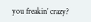you freakin’ crazy?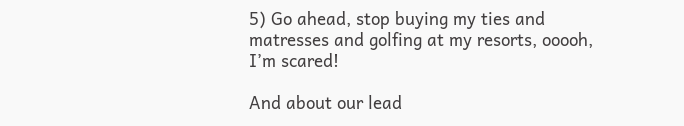5) Go ahead, stop buying my ties and matresses and golfing at my resorts, ooooh, I’m scared!

And about our lead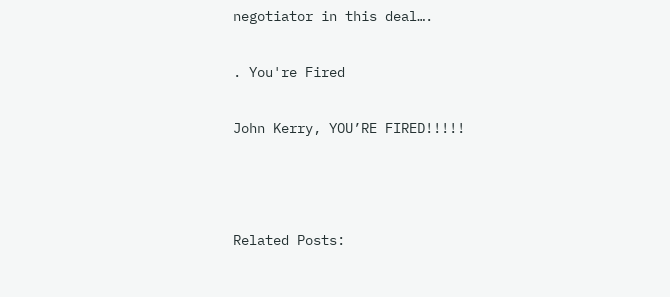negotiator in this deal….

. You're Fired

John Kerry, YOU’RE FIRED!!!!!



Related Posts: